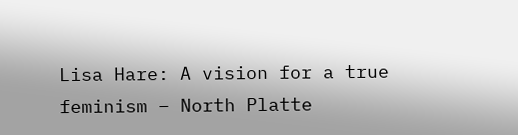Lisa Hare: A vision for a true feminism – North Platte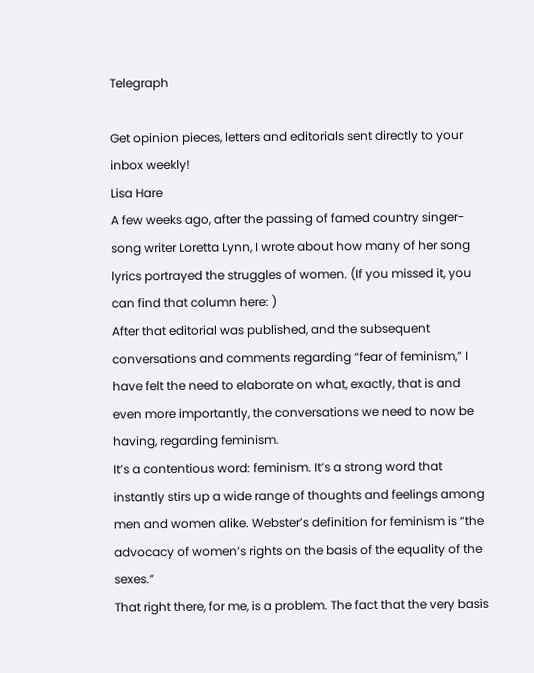Telegraph

Get opinion pieces, letters and editorials sent directly to your inbox weekly!
Lisa Hare
A few weeks ago, after the passing of famed country singer-song writer Loretta Lynn, I wrote about how many of her song lyrics portrayed the struggles of women. (If you missed it, you can find that column here: )
After that editorial was published, and the subsequent conversations and comments regarding “fear of feminism,” I have felt the need to elaborate on what, exactly, that is and even more importantly, the conversations we need to now be having, regarding feminism.
It’s a contentious word: feminism. It’s a strong word that instantly stirs up a wide range of thoughts and feelings among men and women alike. Webster’s definition for feminism is “the advocacy of women’s rights on the basis of the equality of the sexes.”
That right there, for me, is a problem. The fact that the very basis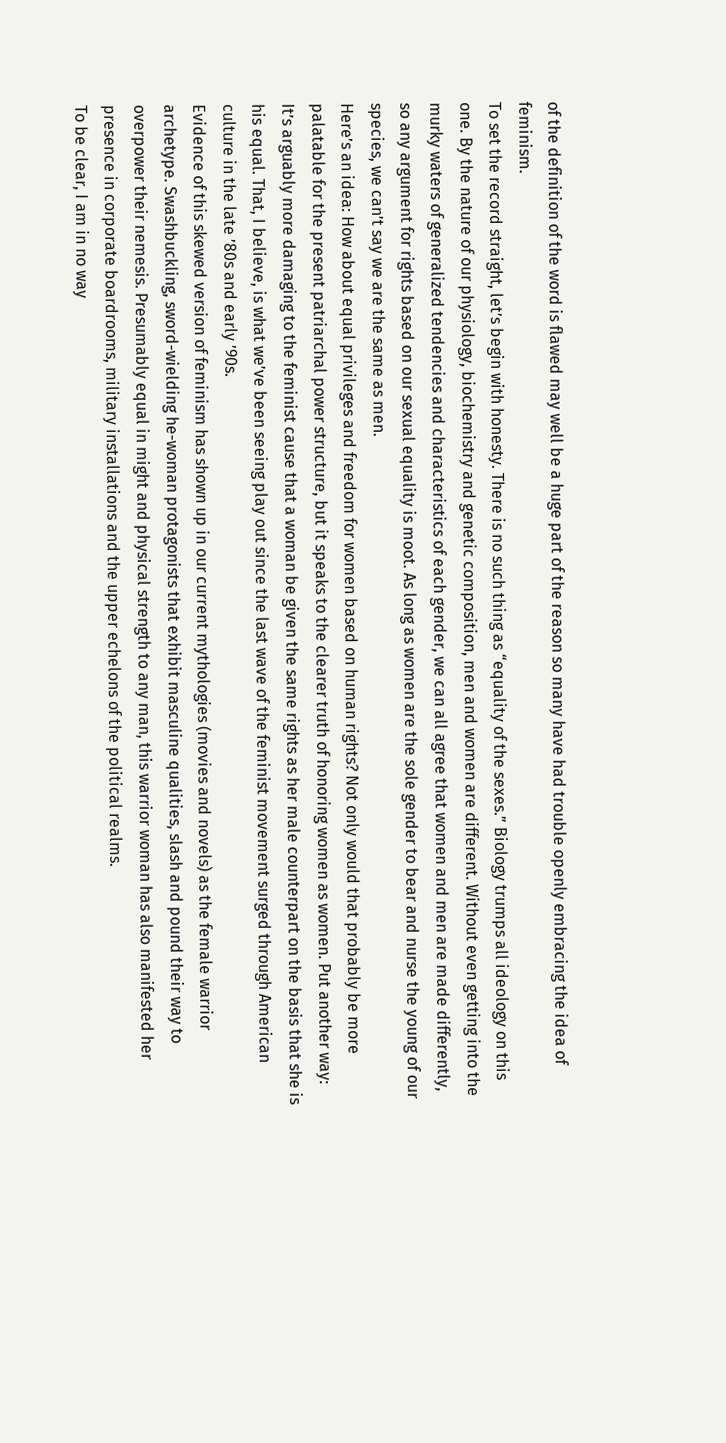of the definition of the word is flawed may well be a huge part of the reason so many have had trouble openly embracing the idea of feminism.
To set the record straight, let’s begin with honesty. There is no such thing as “equality of the sexes.” Biology trumps all ideology on this one. By the nature of our physiology, biochemistry and genetic composition, men and women are different. Without even getting into the murky waters of generalized tendencies and characteristics of each gender, we can all agree that women and men are made differently, so any argument for rights based on our sexual equality is moot. As long as women are the sole gender to bear and nurse the young of our species, we can’t say we are the same as men.
Here’s an idea: How about equal privileges and freedom for women based on human rights? Not only would that probably be more palatable for the present patriarchal power structure, but it speaks to the clearer truth of honoring women as women. Put another way: It’s arguably more damaging to the feminist cause that a woman be given the same rights as her male counterpart on the basis that she is his equal. That, I believe, is what we’ve been seeing play out since the last wave of the feminist movement surged through American culture in the late ’80s and early ’90s.
Evidence of this skewed version of feminism has shown up in our current mythologies (movies and novels) as the female warrior archetype. Swashbuckling, sword-wielding he-woman protagonists that exhibit masculine qualities, slash and pound their way to overpower their nemesis. Presumably equal in might and physical strength to any man, this warrior woman has also manifested her presence in corporate boardrooms, military installations and the upper echelons of the political realms.
To be clear, I am in no way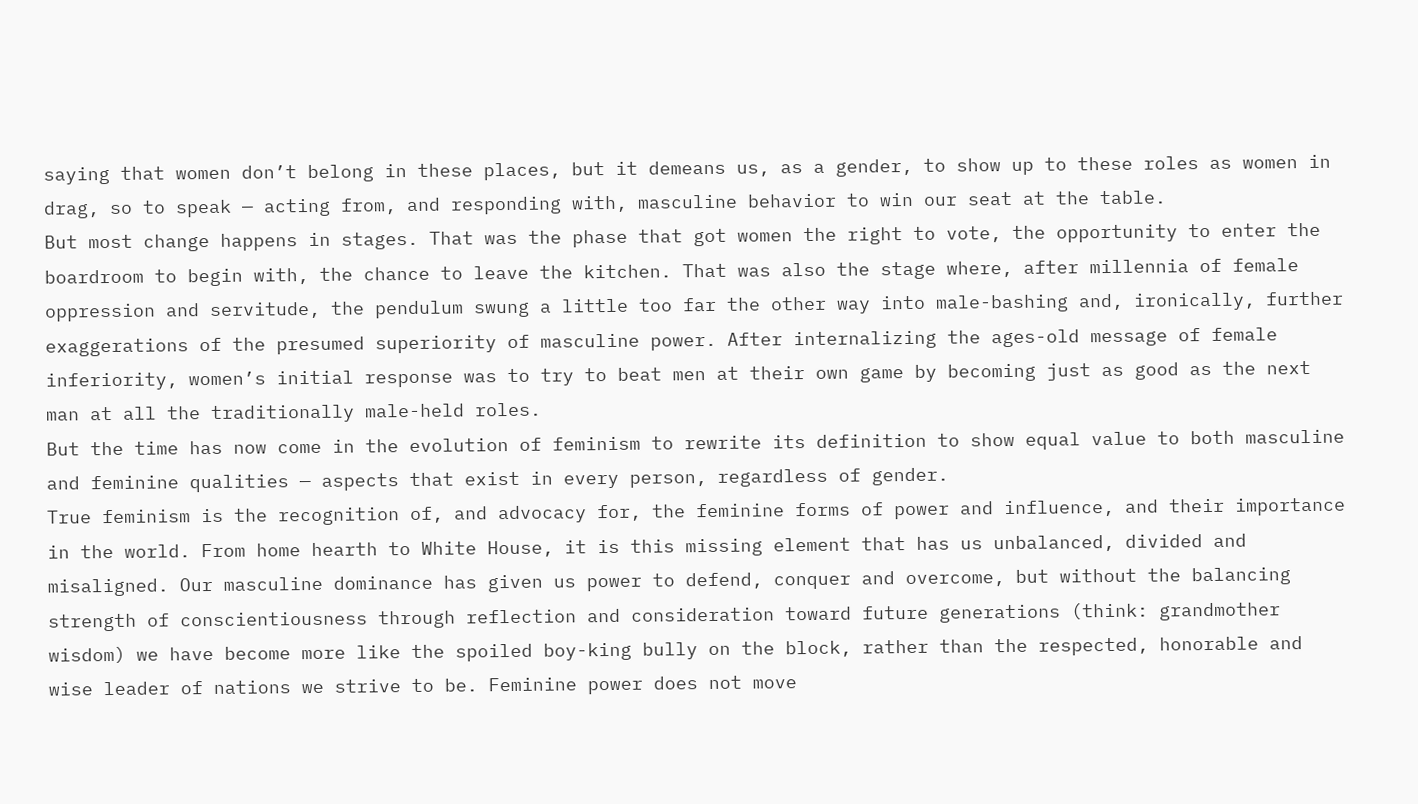saying that women don’t belong in these places, but it demeans us, as a gender, to show up to these roles as women in drag, so to speak — acting from, and responding with, masculine behavior to win our seat at the table.
But most change happens in stages. That was the phase that got women the right to vote, the opportunity to enter the boardroom to begin with, the chance to leave the kitchen. That was also the stage where, after millennia of female oppression and servitude, the pendulum swung a little too far the other way into male-bashing and, ironically, further exaggerations of the presumed superiority of masculine power. After internalizing the ages-old message of female inferiority, women’s initial response was to try to beat men at their own game by becoming just as good as the next man at all the traditionally male-held roles.
But the time has now come in the evolution of feminism to rewrite its definition to show equal value to both masculine and feminine qualities — aspects that exist in every person, regardless of gender.
True feminism is the recognition of, and advocacy for, the feminine forms of power and influence, and their importance in the world. From home hearth to White House, it is this missing element that has us unbalanced, divided and misaligned. Our masculine dominance has given us power to defend, conquer and overcome, but without the balancing strength of conscientiousness through reflection and consideration toward future generations (think: grandmother wisdom) we have become more like the spoiled boy-king bully on the block, rather than the respected, honorable and wise leader of nations we strive to be. Feminine power does not move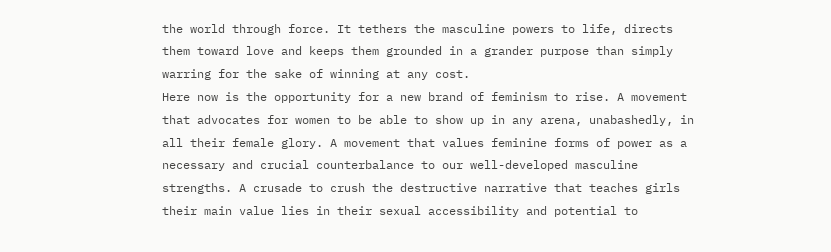the world through force. It tethers the masculine powers to life, directs them toward love and keeps them grounded in a grander purpose than simply warring for the sake of winning at any cost.
Here now is the opportunity for a new brand of feminism to rise. A movement that advocates for women to be able to show up in any arena, unabashedly, in all their female glory. A movement that values feminine forms of power as a necessary and crucial counterbalance to our well-developed masculine strengths. A crusade to crush the destructive narrative that teaches girls their main value lies in their sexual accessibility and potential to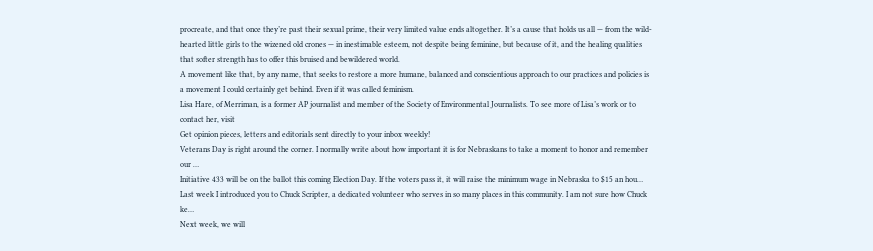procreate, and that once they’re past their sexual prime, their very limited value ends altogether. It’s a cause that holds us all — from the wild-hearted little girls to the wizened old crones — in inestimable esteem, not despite being feminine, but because of it, and the healing qualities that softer strength has to offer this bruised and bewildered world.
A movement like that, by any name, that seeks to restore a more humane, balanced and conscientious approach to our practices and policies is a movement I could certainly get behind. Even if it was called feminism.
Lisa Hare, of Merriman, is a former AP journalist and member of the Society of Environmental Journalists. To see more of Lisa’s work or to contact her, visit
Get opinion pieces, letters and editorials sent directly to your inbox weekly!
Veterans Day is right around the corner. I normally write about how important it is for Nebraskans to take a moment to honor and remember our …
Initiative 433 will be on the ballot this coming Election Day. If the voters pass it, it will raise the minimum wage in Nebraska to $15 an hou…
Last week I introduced you to Chuck Scripter, a dedicated volunteer who serves in so many places in this community. I am not sure how Chuck ke…
Next week, we will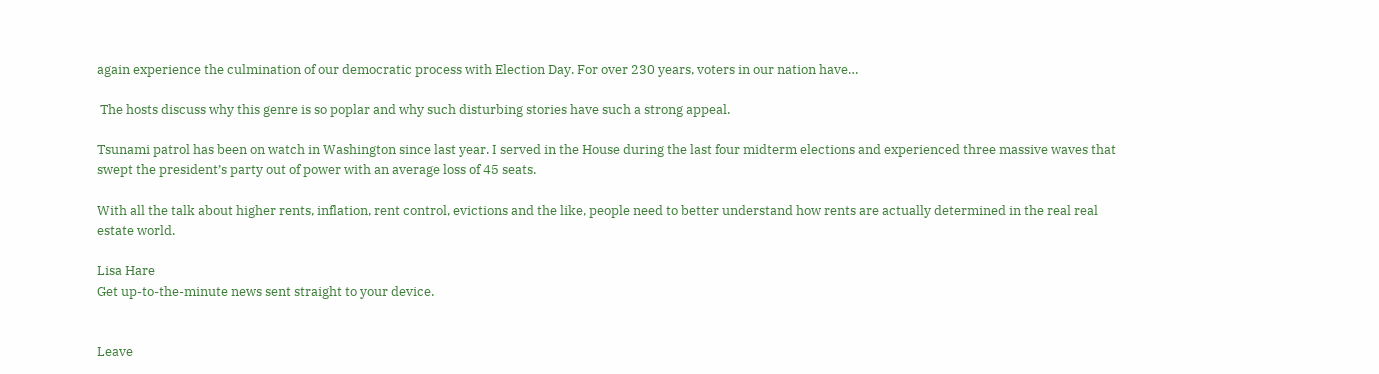again experience the culmination of our democratic process with Election Day. For over 230 years, voters in our nation have…

 The hosts discuss why this genre is so poplar and why such disturbing stories have such a strong appeal.

Tsunami patrol has been on watch in Washington since last year. I served in the House during the last four midterm elections and experienced three massive waves that swept the president’s party out of power with an average loss of 45 seats.

With all the talk about higher rents, inflation, rent control, evictions and the like, people need to better understand how rents are actually determined in the real real estate world.

Lisa Hare
Get up-to-the-minute news sent straight to your device.


Leave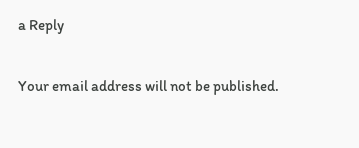a Reply

Your email address will not be published.